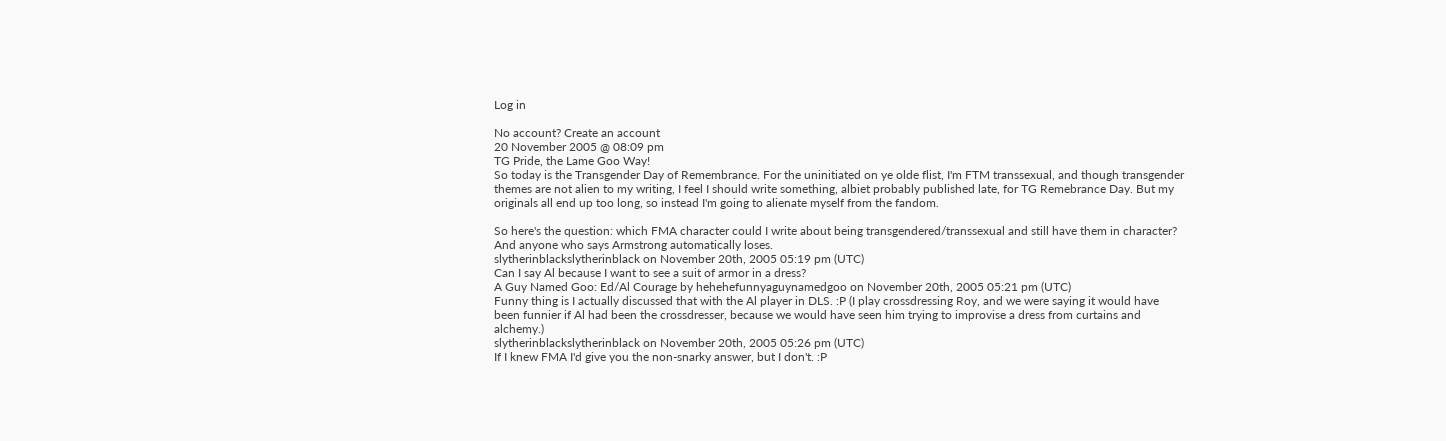Log in

No account? Create an account
20 November 2005 @ 08:09 pm
TG Pride, the Lame Goo Way!
So today is the Transgender Day of Remembrance. For the uninitiated on ye olde flist, I'm FTM transsexual, and though transgender themes are not alien to my writing, I feel I should write something, albiet probably published late, for TG Remebrance Day. But my originals all end up too long, so instead I'm going to alienate myself from the fandom.

So here's the question: which FMA character could I write about being transgendered/transsexual and still have them in character? And anyone who says Armstrong automatically loses.
slytherinblackslytherinblack on November 20th, 2005 05:19 pm (UTC)
Can I say Al because I want to see a suit of armor in a dress?
A Guy Named Goo: Ed/Al Courage by hehehefunnyaguynamedgoo on November 20th, 2005 05:21 pm (UTC)
Funny thing is I actually discussed that with the Al player in DLS. :P (I play crossdressing Roy, and we were saying it would have been funnier if Al had been the crossdresser, because we would have seen him trying to improvise a dress from curtains and alchemy.)
slytherinblackslytherinblack on November 20th, 2005 05:26 pm (UTC)
If I knew FMA I'd give you the non-snarky answer, but I don't. :P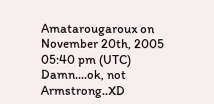Amatarougaroux on November 20th, 2005 05:40 pm (UTC)
Damn....ok, not Armstrong..XD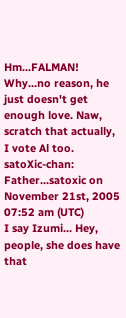Hm...FALMAN! Why...no reason, he just doesn't get enough love. Naw, scratch that actually, I vote Al too.
satoXic-chan: Father...satoxic on November 21st, 2005 07:52 am (UTC)
I say Izumi... Hey, people, she does have that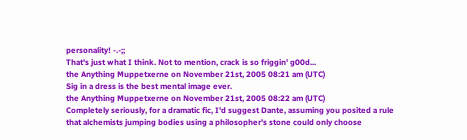personality! -.-;;
That's just what I think. Not to mention, crack is so friggin' g00d...
the Anything Muppetxerne on November 21st, 2005 08:21 am (UTC)
Sig in a dress is the best mental image ever.
the Anything Muppetxerne on November 21st, 2005 08:22 am (UTC)
Completely seriously, for a dramatic fic, I'd suggest Dante, assuming you posited a rule that alchemists jumping bodies using a philosopher's stone could only choose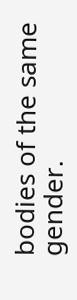bodies of the same gender.